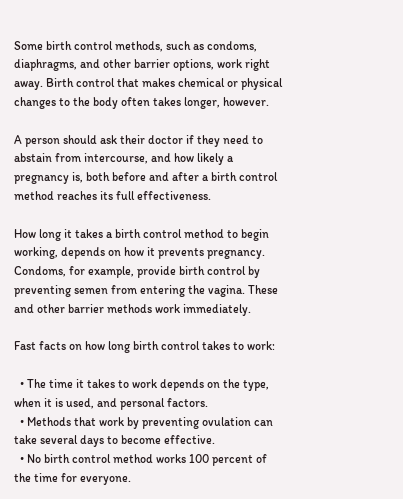Some birth control methods, such as condoms, diaphragms, and other barrier options, work right away. Birth control that makes chemical or physical changes to the body often takes longer, however.

A person should ask their doctor if they need to abstain from intercourse, and how likely a pregnancy is, both before and after a birth control method reaches its full effectiveness.

How long it takes a birth control method to begin working, depends on how it prevents pregnancy. Condoms, for example, provide birth control by preventing semen from entering the vagina. These and other barrier methods work immediately.

Fast facts on how long birth control takes to work:

  • The time it takes to work depends on the type, when it is used, and personal factors.
  • Methods that work by preventing ovulation can take several days to become effective.
  • No birth control method works 100 percent of the time for everyone.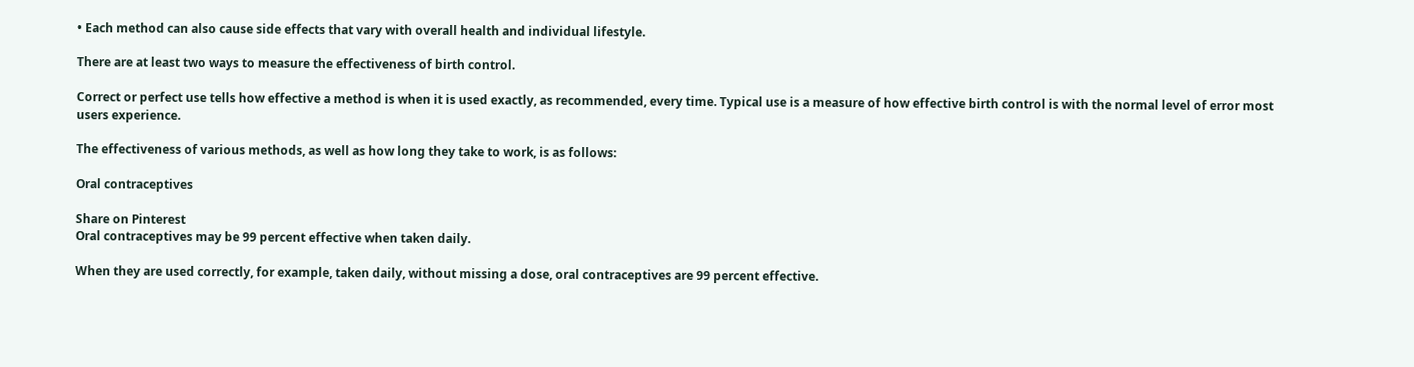• Each method can also cause side effects that vary with overall health and individual lifestyle.

There are at least two ways to measure the effectiveness of birth control.

Correct or perfect use tells how effective a method is when it is used exactly, as recommended, every time. Typical use is a measure of how effective birth control is with the normal level of error most users experience.

The effectiveness of various methods, as well as how long they take to work, is as follows:

Oral contraceptives

Share on Pinterest
Oral contraceptives may be 99 percent effective when taken daily.

When they are used correctly, for example, taken daily, without missing a dose, oral contraceptives are 99 percent effective.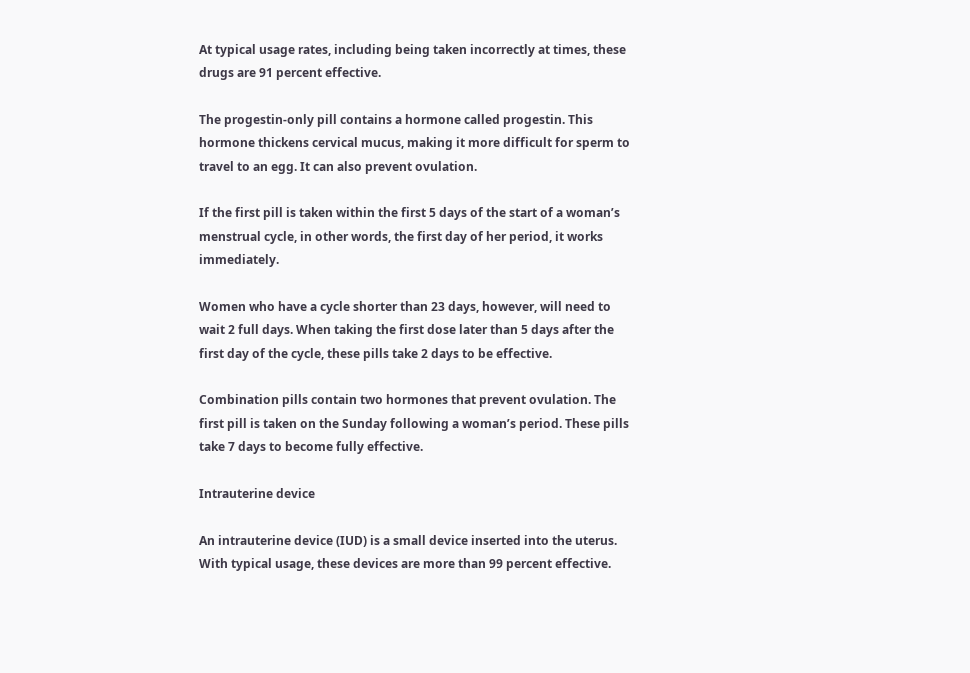At typical usage rates, including being taken incorrectly at times, these drugs are 91 percent effective.

The progestin-only pill contains a hormone called progestin. This hormone thickens cervical mucus, making it more difficult for sperm to travel to an egg. It can also prevent ovulation.

If the first pill is taken within the first 5 days of the start of a woman’s menstrual cycle, in other words, the first day of her period, it works immediately.

Women who have a cycle shorter than 23 days, however, will need to wait 2 full days. When taking the first dose later than 5 days after the first day of the cycle, these pills take 2 days to be effective.

Combination pills contain two hormones that prevent ovulation. The first pill is taken on the Sunday following a woman’s period. These pills take 7 days to become fully effective.

Intrauterine device

An intrauterine device (IUD) is a small device inserted into the uterus. With typical usage, these devices are more than 99 percent effective.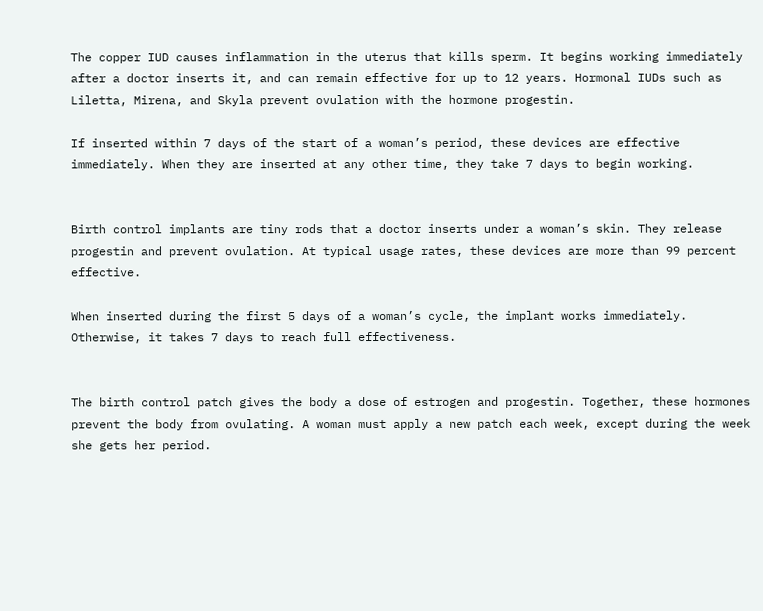The copper IUD causes inflammation in the uterus that kills sperm. It begins working immediately after a doctor inserts it, and can remain effective for up to 12 years. Hormonal IUDs such as Liletta, Mirena, and Skyla prevent ovulation with the hormone progestin.

If inserted within 7 days of the start of a woman’s period, these devices are effective immediately. When they are inserted at any other time, they take 7 days to begin working.


Birth control implants are tiny rods that a doctor inserts under a woman’s skin. They release progestin and prevent ovulation. At typical usage rates, these devices are more than 99 percent effective.

When inserted during the first 5 days of a woman’s cycle, the implant works immediately. Otherwise, it takes 7 days to reach full effectiveness.


The birth control patch gives the body a dose of estrogen and progestin. Together, these hormones prevent the body from ovulating. A woman must apply a new patch each week, except during the week she gets her period.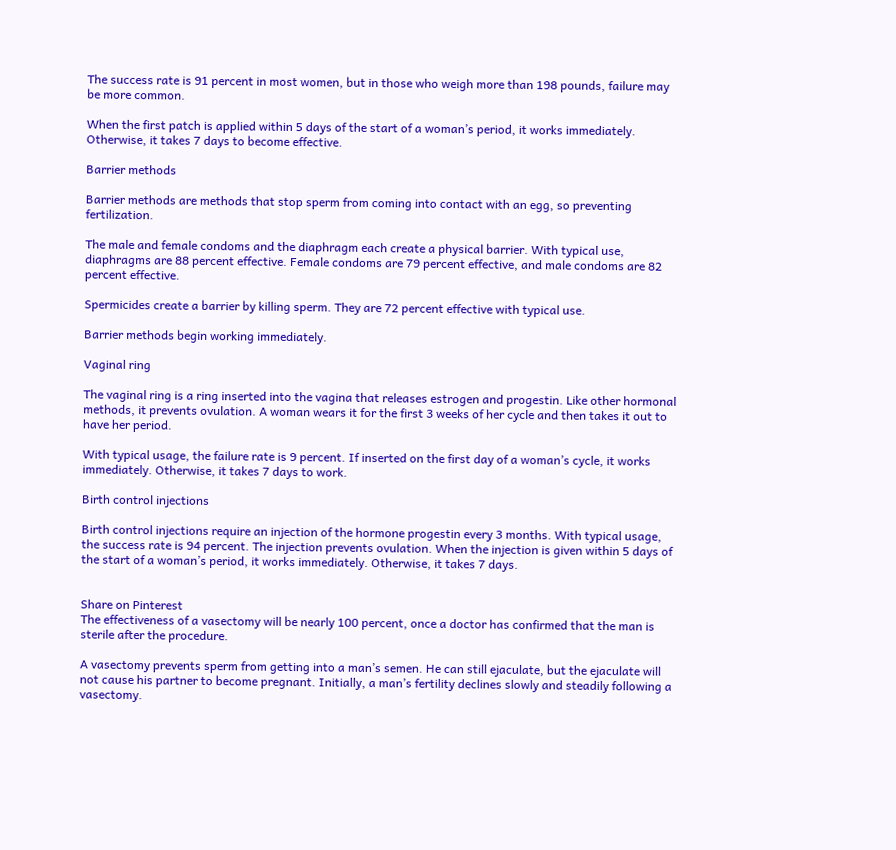The success rate is 91 percent in most women, but in those who weigh more than 198 pounds, failure may be more common.

When the first patch is applied within 5 days of the start of a woman’s period, it works immediately. Otherwise, it takes 7 days to become effective.

Barrier methods

Barrier methods are methods that stop sperm from coming into contact with an egg, so preventing fertilization.

The male and female condoms and the diaphragm each create a physical barrier. With typical use, diaphragms are 88 percent effective. Female condoms are 79 percent effective, and male condoms are 82 percent effective.

Spermicides create a barrier by killing sperm. They are 72 percent effective with typical use.

Barrier methods begin working immediately.

Vaginal ring

The vaginal ring is a ring inserted into the vagina that releases estrogen and progestin. Like other hormonal methods, it prevents ovulation. A woman wears it for the first 3 weeks of her cycle and then takes it out to have her period.

With typical usage, the failure rate is 9 percent. If inserted on the first day of a woman’s cycle, it works immediately. Otherwise, it takes 7 days to work.

Birth control injections

Birth control injections require an injection of the hormone progestin every 3 months. With typical usage, the success rate is 94 percent. The injection prevents ovulation. When the injection is given within 5 days of the start of a woman’s period, it works immediately. Otherwise, it takes 7 days.


Share on Pinterest
The effectiveness of a vasectomy will be nearly 100 percent, once a doctor has confirmed that the man is sterile after the procedure.

A vasectomy prevents sperm from getting into a man’s semen. He can still ejaculate, but the ejaculate will not cause his partner to become pregnant. Initially, a man’s fertility declines slowly and steadily following a vasectomy.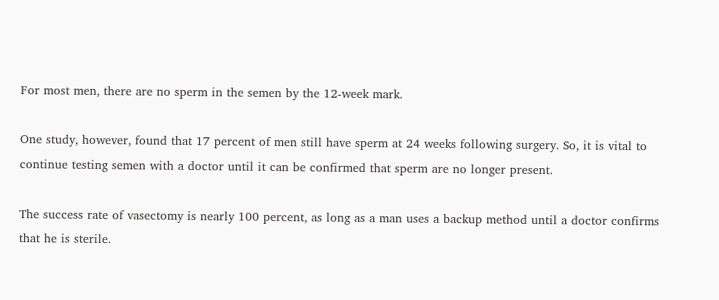For most men, there are no sperm in the semen by the 12-week mark.

One study, however, found that 17 percent of men still have sperm at 24 weeks following surgery. So, it is vital to continue testing semen with a doctor until it can be confirmed that sperm are no longer present.

The success rate of vasectomy is nearly 100 percent, as long as a man uses a backup method until a doctor confirms that he is sterile.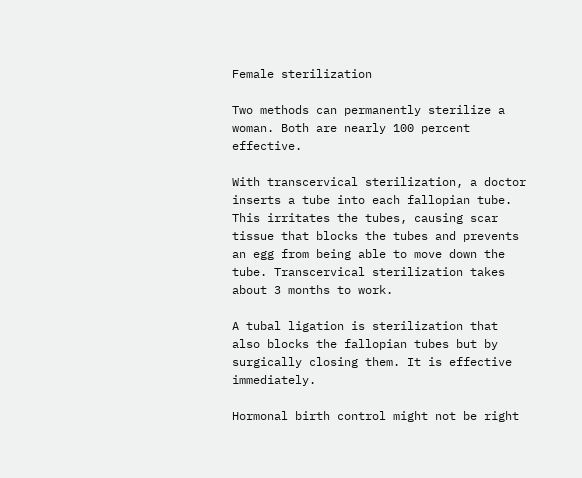Female sterilization

Two methods can permanently sterilize a woman. Both are nearly 100 percent effective.

With transcervical sterilization, a doctor inserts a tube into each fallopian tube. This irritates the tubes, causing scar tissue that blocks the tubes and prevents an egg from being able to move down the tube. Transcervical sterilization takes about 3 months to work.

A tubal ligation is sterilization that also blocks the fallopian tubes but by surgically closing them. It is effective immediately.

Hormonal birth control might not be right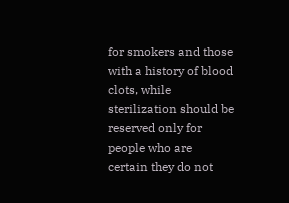for smokers and those with a history of blood clots, while sterilization should be reserved only for people who are certain they do not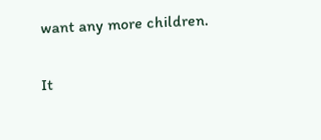want any more children.

It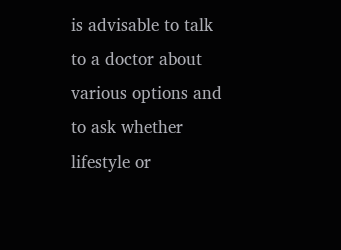is advisable to talk to a doctor about various options and to ask whether lifestyle or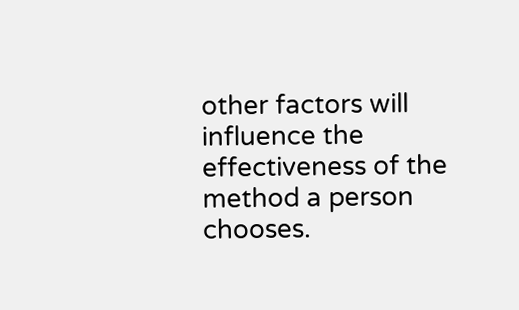other factors will influence the effectiveness of the method a person chooses.